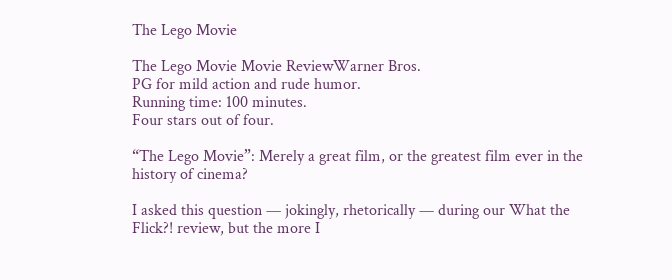The Lego Movie

The Lego Movie Movie ReviewWarner Bros.
PG for mild action and rude humor.
Running time: 100 minutes.
Four stars out of four.

“The Lego Movie”: Merely a great film, or the greatest film ever in the history of cinema?

I asked this question — jokingly, rhetorically — during our What the Flick?! review, but the more I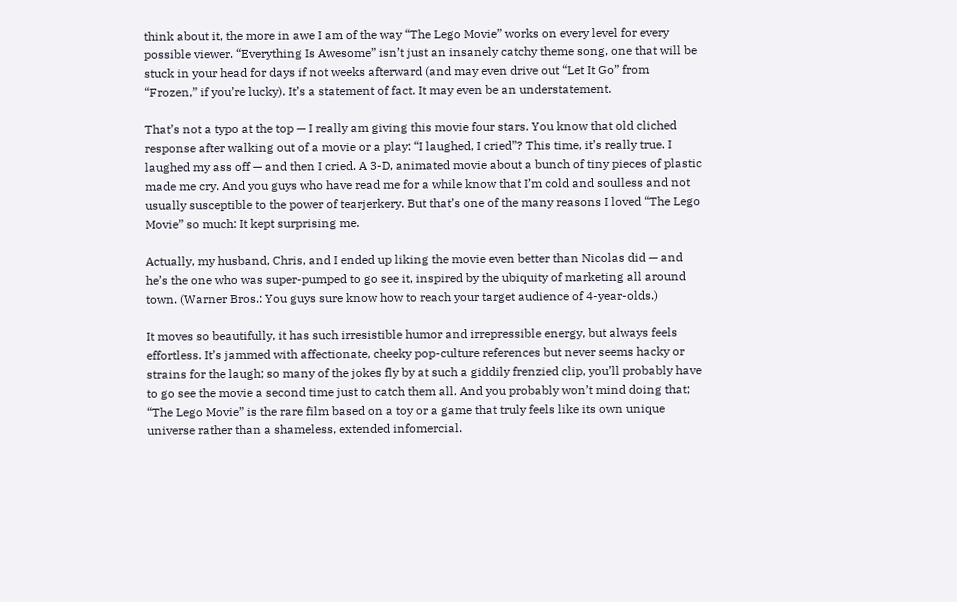think about it, the more in awe I am of the way “The Lego Movie” works on every level for every possible viewer. “Everything Is Awesome” isn’t just an insanely catchy theme song, one that will be stuck in your head for days if not weeks afterward (and may even drive out “Let It Go” from “Frozen,” if you’re lucky). It’s a statement of fact. It may even be an understatement.

That’s not a typo at the top — I really am giving this movie four stars. You know that old cliched response after walking out of a movie or a play: “I laughed, I cried”? This time, it’s really true. I laughed my ass off — and then I cried. A 3-D, animated movie about a bunch of tiny pieces of plastic made me cry. And you guys who have read me for a while know that I’m cold and soulless and not usually susceptible to the power of tearjerkery. But that’s one of the many reasons I loved “The Lego Movie” so much: It kept surprising me.

Actually, my husband, Chris, and I ended up liking the movie even better than Nicolas did — and he’s the one who was super-pumped to go see it, inspired by the ubiquity of marketing all around town. (Warner Bros.: You guys sure know how to reach your target audience of 4-year-olds.)

It moves so beautifully, it has such irresistible humor and irrepressible energy, but always feels effortless. It’s jammed with affectionate, cheeky pop-culture references but never seems hacky or strains for the laugh; so many of the jokes fly by at such a giddily frenzied clip, you’ll probably have to go see the movie a second time just to catch them all. And you probably won’t mind doing that; “The Lego Movie” is the rare film based on a toy or a game that truly feels like its own unique universe rather than a shameless, extended infomercial.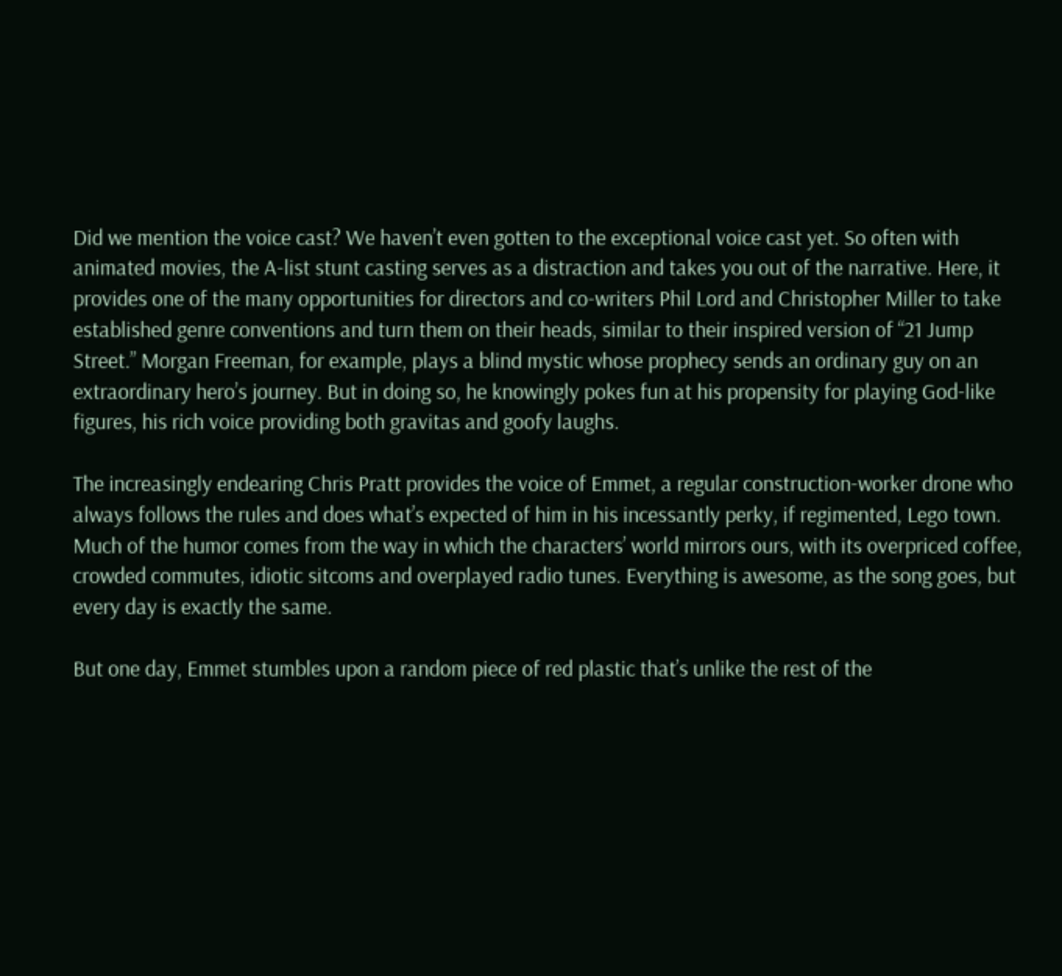Did we mention the voice cast? We haven’t even gotten to the exceptional voice cast yet. So often with animated movies, the A-list stunt casting serves as a distraction and takes you out of the narrative. Here, it provides one of the many opportunities for directors and co-writers Phil Lord and Christopher Miller to take established genre conventions and turn them on their heads, similar to their inspired version of “21 Jump Street.” Morgan Freeman, for example, plays a blind mystic whose prophecy sends an ordinary guy on an extraordinary hero’s journey. But in doing so, he knowingly pokes fun at his propensity for playing God-like figures, his rich voice providing both gravitas and goofy laughs.

The increasingly endearing Chris Pratt provides the voice of Emmet, a regular construction-worker drone who always follows the rules and does what’s expected of him in his incessantly perky, if regimented, Lego town. Much of the humor comes from the way in which the characters’ world mirrors ours, with its overpriced coffee, crowded commutes, idiotic sitcoms and overplayed radio tunes. Everything is awesome, as the song goes, but every day is exactly the same.

But one day, Emmet stumbles upon a random piece of red plastic that’s unlike the rest of the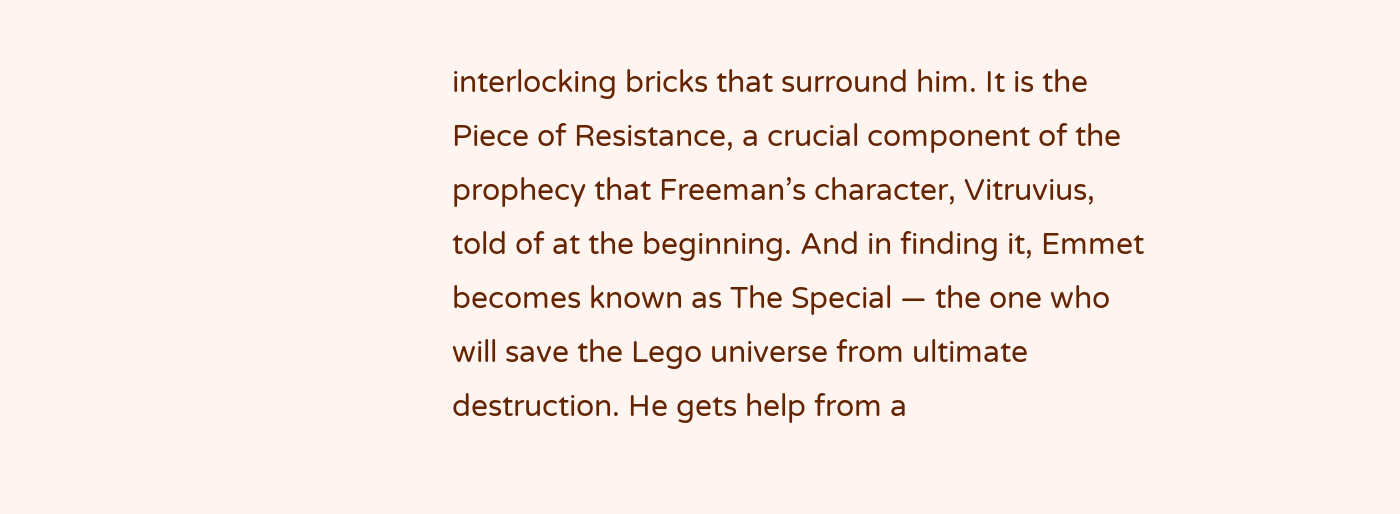interlocking bricks that surround him. It is the Piece of Resistance, a crucial component of the prophecy that Freeman’s character, Vitruvius, told of at the beginning. And in finding it, Emmet becomes known as The Special — the one who will save the Lego universe from ultimate destruction. He gets help from a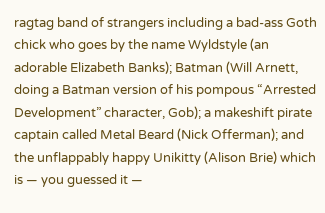ragtag band of strangers including a bad-ass Goth chick who goes by the name Wyldstyle (an adorable Elizabeth Banks); Batman (Will Arnett, doing a Batman version of his pompous “Arrested Development” character, Gob); a makeshift pirate captain called Metal Beard (Nick Offerman); and the unflappably happy Unikitty (Alison Brie) which is — you guessed it —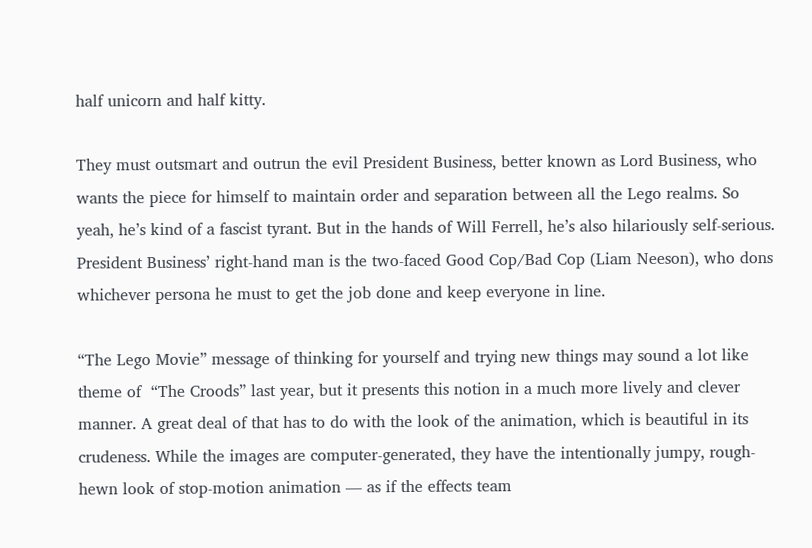half unicorn and half kitty.

They must outsmart and outrun the evil President Business, better known as Lord Business, who wants the piece for himself to maintain order and separation between all the Lego realms. So yeah, he’s kind of a fascist tyrant. But in the hands of Will Ferrell, he’s also hilariously self-serious. President Business’ right-hand man is the two-faced Good Cop/Bad Cop (Liam Neeson), who dons whichever persona he must to get the job done and keep everyone in line.

“The Lego Movie” message of thinking for yourself and trying new things may sound a lot like theme of  “The Croods” last year, but it presents this notion in a much more lively and clever manner. A great deal of that has to do with the look of the animation, which is beautiful in its crudeness. While the images are computer-generated, they have the intentionally jumpy, rough-hewn look of stop-motion animation — as if the effects team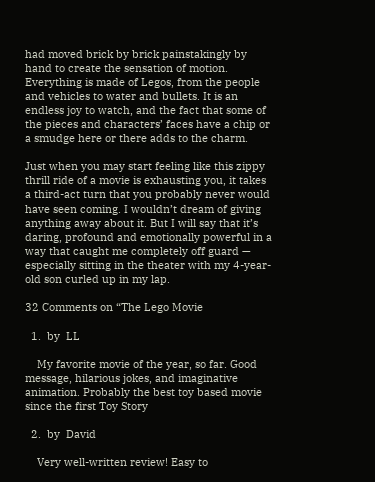had moved brick by brick painstakingly by hand to create the sensation of motion. Everything is made of Legos, from the people and vehicles to water and bullets. It is an endless joy to watch, and the fact that some of the pieces and characters’ faces have a chip or a smudge here or there adds to the charm.

Just when you may start feeling like this zippy thrill ride of a movie is exhausting you, it takes a third-act turn that you probably never would have seen coming. I wouldn’t dream of giving anything away about it. But I will say that it’s daring, profound and emotionally powerful in a way that caught me completely off guard — especially sitting in the theater with my 4-year-old son curled up in my lap.

32 Comments on “The Lego Movie

  1.  by  LL

    My favorite movie of the year, so far. Good message, hilarious jokes, and imaginative animation. Probably the best toy based movie since the first Toy Story

  2.  by  David

    Very well-written review! Easy to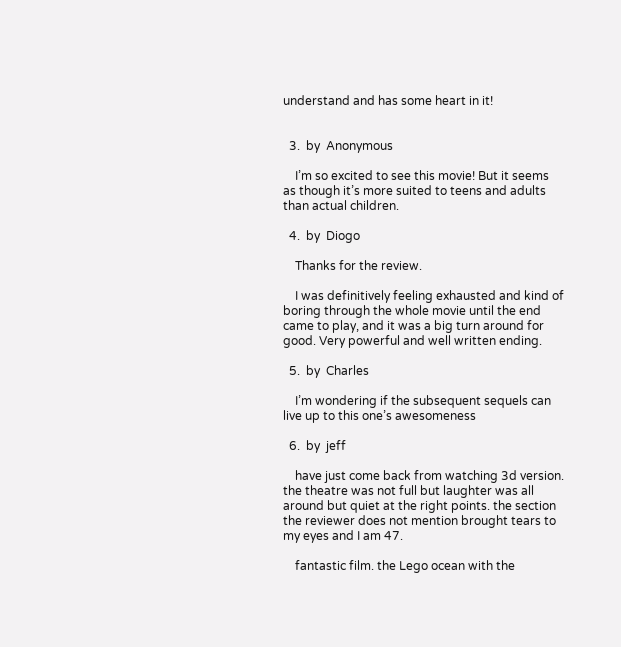understand and has some heart in it!


  3.  by  Anonymous

    I’m so excited to see this movie! But it seems as though it’s more suited to teens and adults than actual children.

  4.  by  Diogo

    Thanks for the review.

    I was definitively feeling exhausted and kind of boring through the whole movie until the end came to play, and it was a big turn around for good. Very powerful and well written ending.

  5.  by  Charles

    I’m wondering if the subsequent sequels can live up to this one’s awesomeness

  6.  by  jeff

    have just come back from watching 3d version. the theatre was not full but laughter was all around but quiet at the right points. the section the reviewer does not mention brought tears to my eyes and I am 47.

    fantastic film. the Lego ocean with the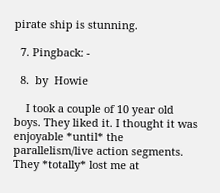pirate ship is stunning.

  7. Pingback: -

  8.  by  Howie

    I took a couple of 10 year old boys. They liked it. I thought it was enjoyable *until* the parallelism/live action segments. They *totally* lost me at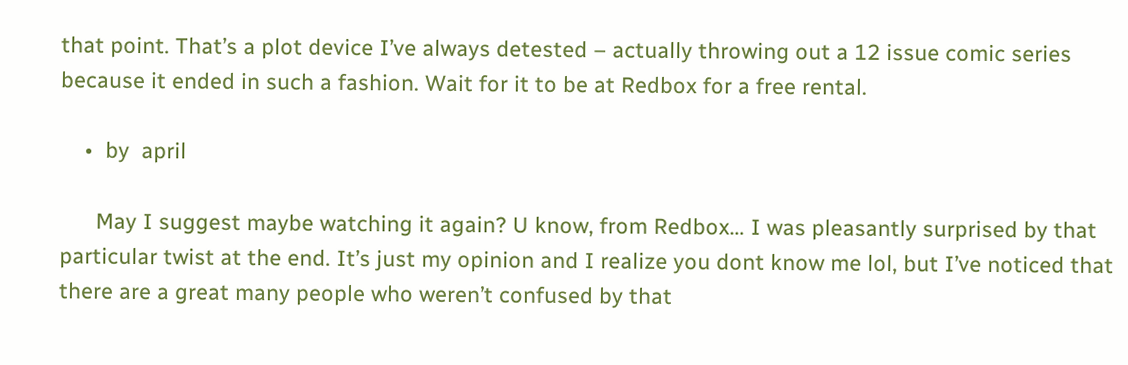that point. That’s a plot device I’ve always detested – actually throwing out a 12 issue comic series because it ended in such a fashion. Wait for it to be at Redbox for a free rental.

    •  by  april

      May I suggest maybe watching it again? U know, from Redbox… I was pleasantly surprised by that particular twist at the end. It’s just my opinion and I realize you dont know me lol, but I’ve noticed that there are a great many people who weren’t confused by that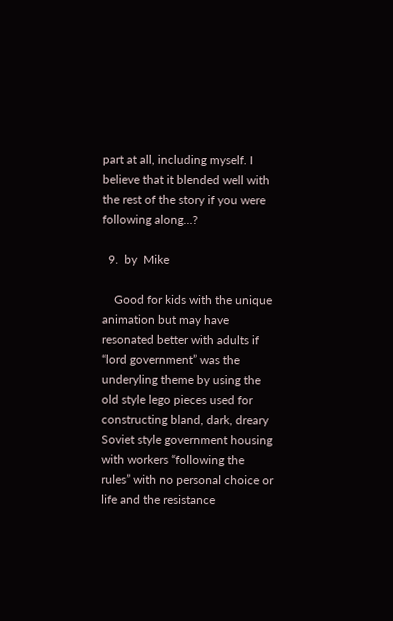part at all, including myself. I believe that it blended well with the rest of the story if you were following along…?

  9.  by  Mike

    Good for kids with the unique animation but may have resonated better with adults if “lord government” was the underyling theme by using the old style lego pieces used for constructing bland, dark, dreary Soviet style government housing with workers “following the rules” with no personal choice or life and the resistance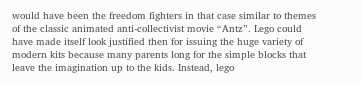would have been the freedom fighters in that case similar to themes of the classic animated anti-collectivist movie “Antz”. Lego could have made itself look justified then for issuing the huge variety of modern kits because many parents long for the simple blocks that leave the imagination up to the kids. Instead, lego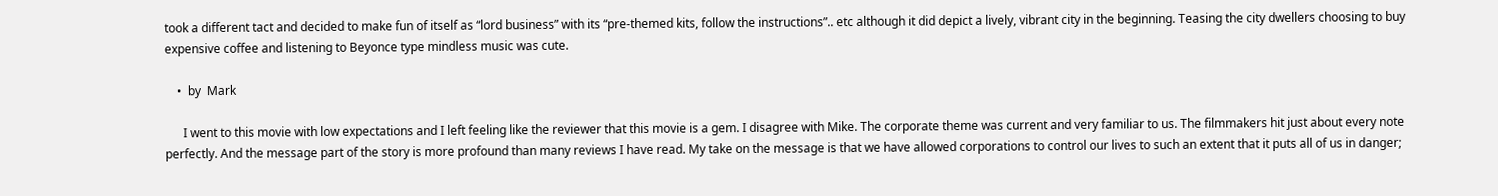took a different tact and decided to make fun of itself as “lord business” with its “pre-themed kits, follow the instructions”.. etc although it did depict a lively, vibrant city in the beginning. Teasing the city dwellers choosing to buy expensive coffee and listening to Beyonce type mindless music was cute.

    •  by  Mark

      I went to this movie with low expectations and I left feeling like the reviewer that this movie is a gem. I disagree with Mike. The corporate theme was current and very familiar to us. The filmmakers hit just about every note perfectly. And the message part of the story is more profound than many reviews I have read. My take on the message is that we have allowed corporations to control our lives to such an extent that it puts all of us in danger;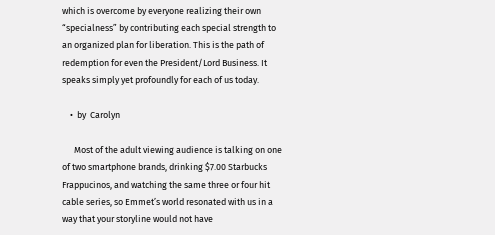which is overcome by everyone realizing their own “specialness” by contributing each special strength to an organized plan for liberation. This is the path of redemption for even the President/Lord Business. It speaks simply yet profoundly for each of us today.

    •  by  Carolyn

      Most of the adult viewing audience is talking on one of two smartphone brands, drinking $7.00 Starbucks Frappucinos, and watching the same three or four hit cable series, so Emmet’s world resonated with us in a way that your storyline would not have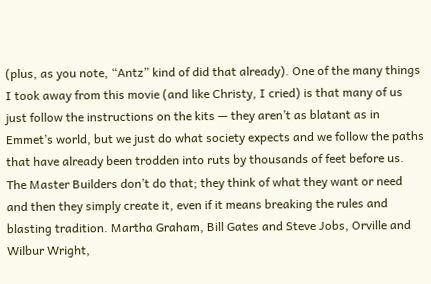(plus, as you note, “Antz” kind of did that already). One of the many things I took away from this movie (and like Christy, I cried) is that many of us just follow the instructions on the kits — they aren’t as blatant as in Emmet’s world, but we just do what society expects and we follow the paths that have already been trodden into ruts by thousands of feet before us. The Master Builders don’t do that; they think of what they want or need and then they simply create it, even if it means breaking the rules and blasting tradition. Martha Graham, Bill Gates and Steve Jobs, Orville and Wilbur Wright,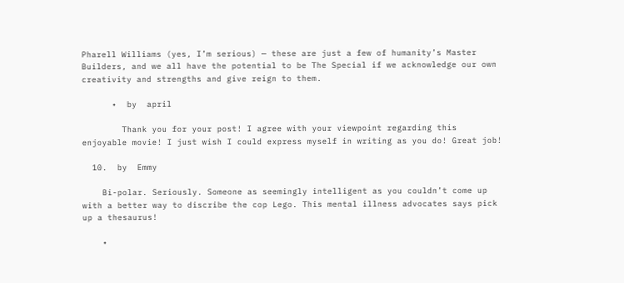Pharell Williams (yes, I’m serious) — these are just a few of humanity’s Master Builders, and we all have the potential to be The Special if we acknowledge our own creativity and strengths and give reign to them.

      •  by  april

        Thank you for your post! I agree with your viewpoint regarding this enjoyable movie! I just wish I could express myself in writing as you do! Great job!

  10.  by  Emmy

    Bi-polar. Seriously. Someone as seemingly intelligent as you couldn’t come up with a better way to discribe the cop Lego. This mental illness advocates says pick up a thesaurus!

    •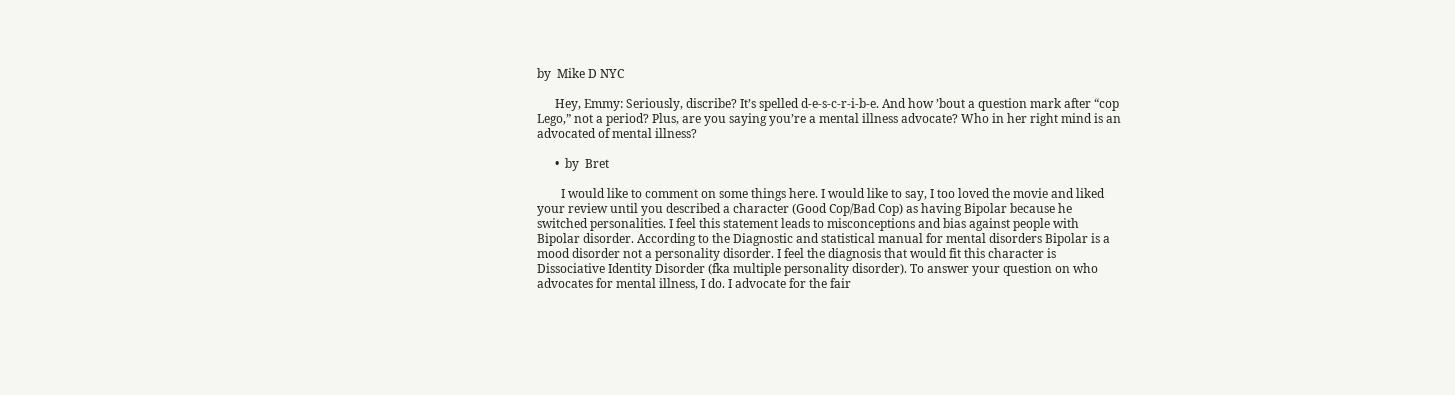by  Mike D NYC

      Hey, Emmy: Seriously, discribe? It’s spelled d-e-s-c-r-i-b-e. And how ’bout a question mark after “cop Lego,” not a period? Plus, are you saying you’re a mental illness advocate? Who in her right mind is an advocated of mental illness?

      •  by  Bret

        I would like to comment on some things here. I would like to say, I too loved the movie and liked your review until you described a character (Good Cop/Bad Cop) as having Bipolar because he switched personalities. I feel this statement leads to misconceptions and bias against people with Bipolar disorder. According to the Diagnostic and statistical manual for mental disorders Bipolar is a mood disorder not a personality disorder. I feel the diagnosis that would fit this character is Dissociative Identity Disorder (fka multiple personality disorder). To answer your question on who advocates for mental illness, I do. I advocate for the fair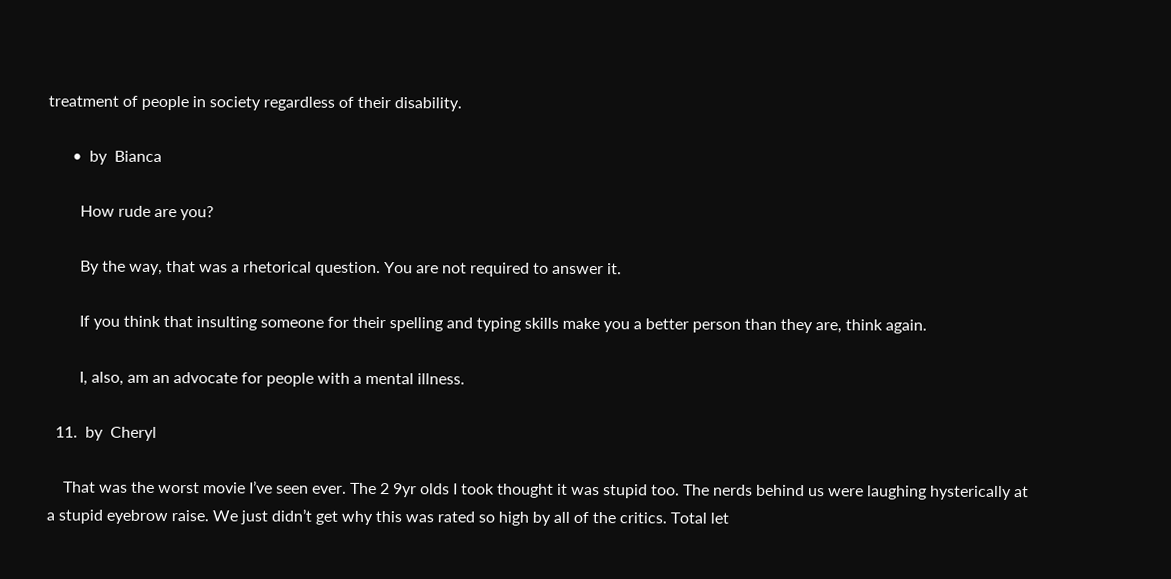treatment of people in society regardless of their disability.

      •  by  Bianca

        How rude are you?

        By the way, that was a rhetorical question. You are not required to answer it.

        If you think that insulting someone for their spelling and typing skills make you a better person than they are, think again.

        I, also, am an advocate for people with a mental illness.

  11.  by  Cheryl

    That was the worst movie I’ve seen ever. The 2 9yr olds I took thought it was stupid too. The nerds behind us were laughing hysterically at a stupid eyebrow raise. We just didn’t get why this was rated so high by all of the critics. Total let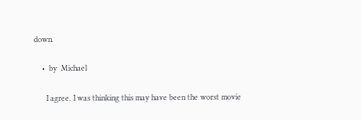down.

    •  by  Michael

      I agree. I was thinking this may have been the worst movie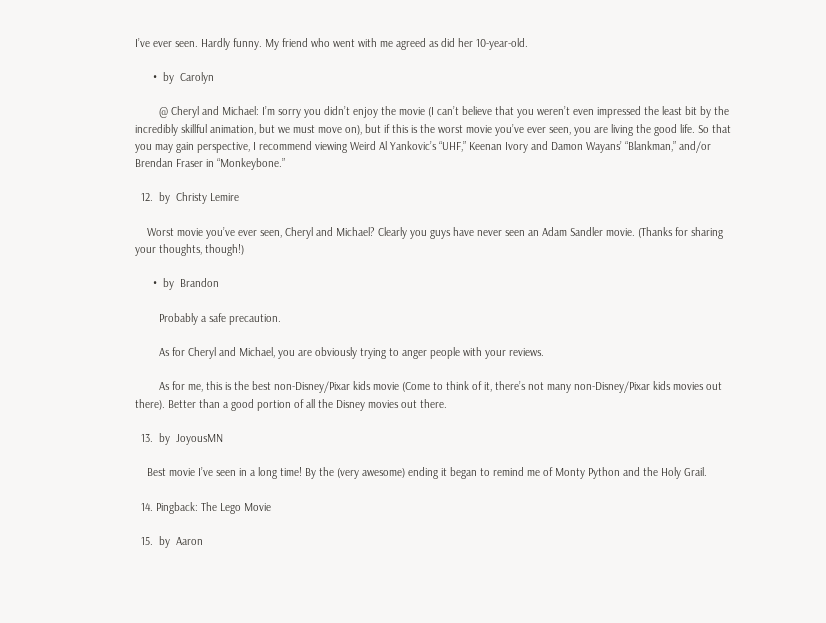I’ve ever seen. Hardly funny. My friend who went with me agreed as did her 10-year-old.

      •  by  Carolyn

        @ Cheryl and Michael: I’m sorry you didn’t enjoy the movie (I can’t believe that you weren’t even impressed the least bit by the incredibly skillful animation, but we must move on), but if this is the worst movie you’ve ever seen, you are living the good life. So that you may gain perspective, I recommend viewing Weird Al Yankovic’s “UHF,” Keenan Ivory and Damon Wayans’ “Blankman,” and/or Brendan Fraser in “Monkeybone.”

  12.  by  Christy Lemire

    Worst movie you’ve ever seen, Cheryl and Michael? Clearly you guys have never seen an Adam Sandler movie. (Thanks for sharing your thoughts, though!)

      •  by  Brandon

        Probably a safe precaution.

        As for Cheryl and Michael, you are obviously trying to anger people with your reviews.

        As for me, this is the best non-Disney/Pixar kids movie (Come to think of it, there’s not many non-Disney/Pixar kids movies out there). Better than a good portion of all the Disney movies out there.

  13.  by  JoyousMN

    Best movie I’ve seen in a long time! By the (very awesome) ending it began to remind me of Monty Python and the Holy Grail.

  14. Pingback: The Lego Movie

  15.  by  Aaron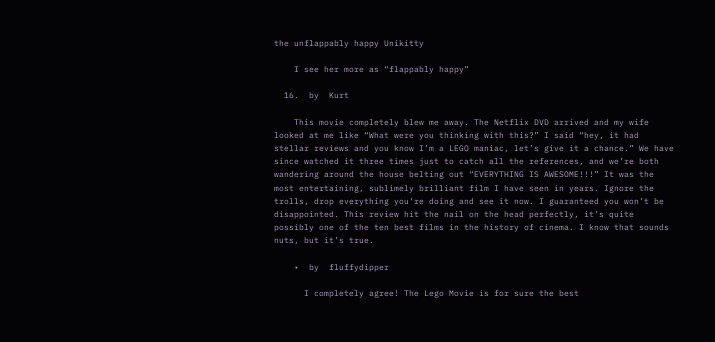the unflappably happy Unikitty

    I see her more as “flappably happy”

  16.  by  Kurt

    This movie completely blew me away. The Netflix DVD arrived and my wife looked at me like “What were you thinking with this?” I said “hey, it had stellar reviews and you know I’m a LEGO maniac, let’s give it a chance.” We have since watched it three times just to catch all the references, and we’re both wandering around the house belting out “EVERYTHING IS AWESOME!!!” It was the most entertaining, sublimely brilliant film I have seen in years. Ignore the trolls, drop everything you’re doing and see it now. I guaranteed you won’t be disappointed. This review hit the nail on the head perfectly, it’s quite possibly one of the ten best films in the history of cinema. I know that sounds nuts, but it’s true.

    •  by  fluffydipper

      I completely agree! The Lego Movie is for sure the best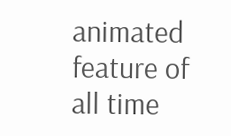animated feature of all time